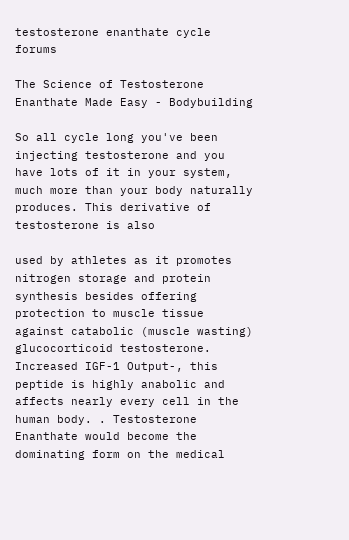testosterone enanthate cycle forums

The Science of Testosterone Enanthate Made Easy - Bodybuilding

So all cycle long you've been injecting testosterone and you have lots of it in your system, much more than your body naturally produces. This derivative of testosterone is also

used by athletes as it promotes nitrogen storage and protein synthesis besides offering protection to muscle tissue against catabolic (muscle wasting) glucocorticoid testosterone. Increased IGF-1 Output-, this peptide is highly anabolic and affects nearly every cell in the human body. . Testosterone Enanthate would become the dominating form on the medical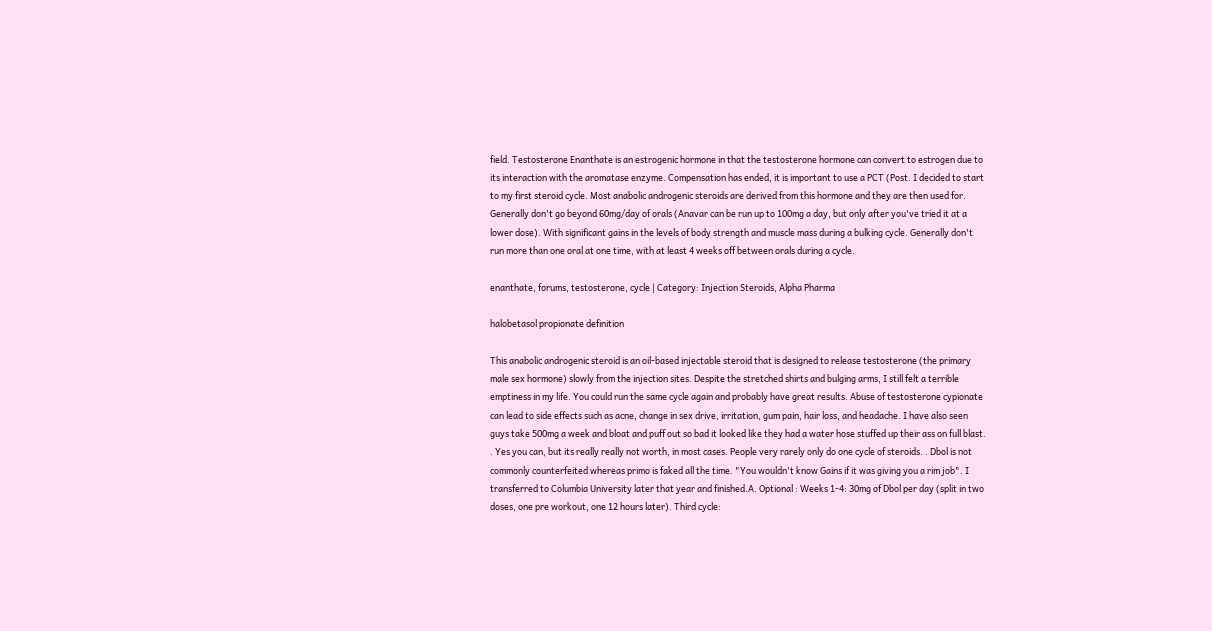field. Testosterone Enanthate is an estrogenic hormone in that the testosterone hormone can convert to estrogen due to its interaction with the aromatase enzyme. Compensation has ended, it is important to use a PCT (Post. I decided to start to my first steroid cycle. Most anabolic androgenic steroids are derived from this hormone and they are then used for. Generally don't go beyond 60mg/day of orals (Anavar can be run up to 100mg a day, but only after you've tried it at a lower dose). With significant gains in the levels of body strength and muscle mass during a bulking cycle. Generally don't run more than one oral at one time, with at least 4 weeks off between orals during a cycle.

enanthate, forums, testosterone, cycle | Category: Injection Steroids, Alpha Pharma

halobetasol propionate definition

This anabolic androgenic steroid is an oil-based injectable steroid that is designed to release testosterone (the primary male sex hormone) slowly from the injection sites. Despite the stretched shirts and bulging arms, I still felt a terrible emptiness in my life. You could run the same cycle again and probably have great results. Abuse of testosterone cypionate can lead to side effects such as acne, change in sex drive, irritation, gum pain, hair loss, and headache. I have also seen guys take 500mg a week and bloat and puff out so bad it looked like they had a water hose stuffed up their ass on full blast. . Yes you can, but its really really not worth, in most cases. People very rarely only do one cycle of steroids. . Dbol is not commonly counterfeited whereas primo is faked all the time. "You wouldn't know Gains if it was giving you a rim job". I transferred to Columbia University later that year and finished.A. Optional : Weeks 1-4: 30mg of Dbol per day (split in two doses, one pre workout, one 12 hours later). Third cycle: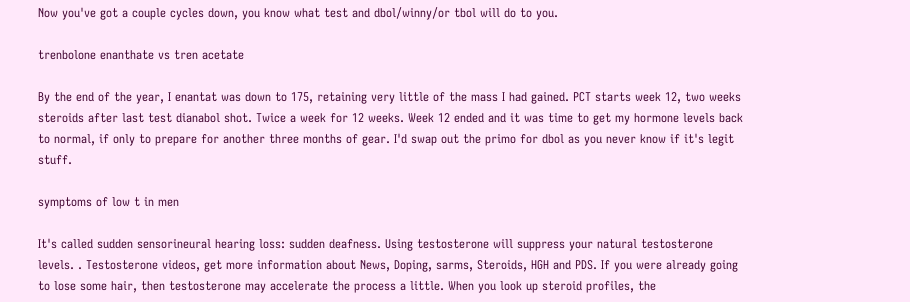Now you've got a couple cycles down, you know what test and dbol/winny/or tbol will do to you.

trenbolone enanthate vs tren acetate

By the end of the year, I enantat was down to 175, retaining very little of the mass I had gained. PCT starts week 12, two weeks steroids after last test dianabol shot. Twice a week for 12 weeks. Week 12 ended and it was time to get my hormone levels back to normal, if only to prepare for another three months of gear. I'd swap out the primo for dbol as you never know if it's legit stuff.

symptoms of low t in men

It's called sudden sensorineural hearing loss: sudden deafness. Using testosterone will suppress your natural testosterone levels. . Testosterone videos, get more information about News, Doping, sarms, Steroids, HGH and PDS. If you were already going to lose some hair, then testosterone may accelerate the process a little. When you look up steroid profiles, the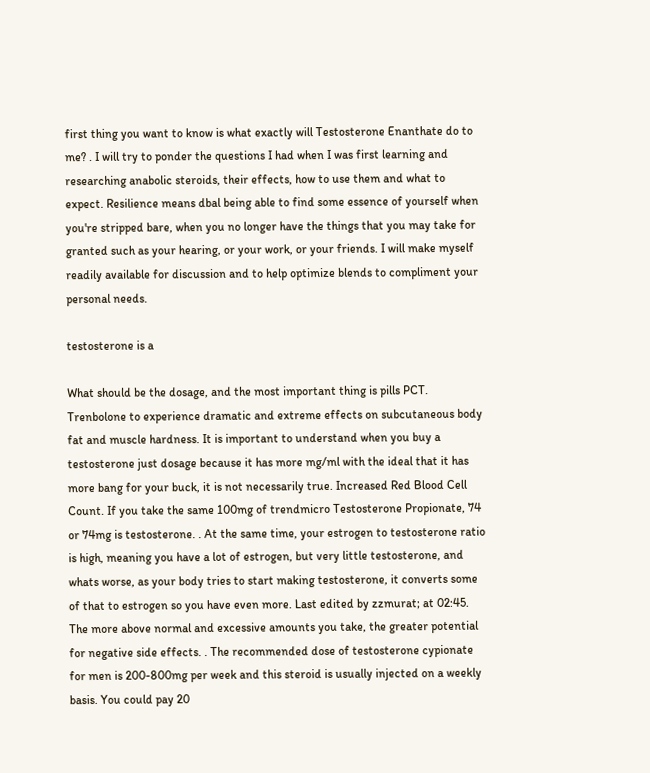first thing you want to know is what exactly will Testosterone Enanthate do to me? . I will try to ponder the questions I had when I was first learning and researching anabolic steroids, their effects, how to use them and what to expect. Resilience means dbal being able to find some essence of yourself when you're stripped bare, when you no longer have the things that you may take for granted such as your hearing, or your work, or your friends. I will make myself readily available for discussion and to help optimize blends to compliment your personal needs.

testosterone is a

What should be the dosage, and the most important thing is pills PCT. Trenbolone to experience dramatic and extreme effects on subcutaneous body fat and muscle hardness. It is important to understand when you buy a testosterone just dosage because it has more mg/ml with the ideal that it has more bang for your buck, it is not necessarily true. Increased Red Blood Cell Count. If you take the same 100mg of trendmicro Testosterone Propionate, 74 or 74mg is testosterone. . At the same time, your estrogen to testosterone ratio is high, meaning you have a lot of estrogen, but very little testosterone, and whats worse, as your body tries to start making testosterone, it converts some of that to estrogen so you have even more. Last edited by zzmurat; at 02:45. The more above normal and excessive amounts you take, the greater potential for negative side effects. . The recommended dose of testosterone cypionate for men is 200-800mg per week and this steroid is usually injected on a weekly basis. You could pay 20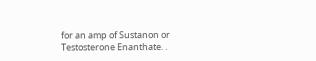for an amp of Sustanon or Testosterone Enanthate. .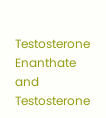Testosterone Enanthate and Testosterone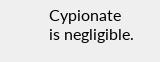Cypionate is negligible.